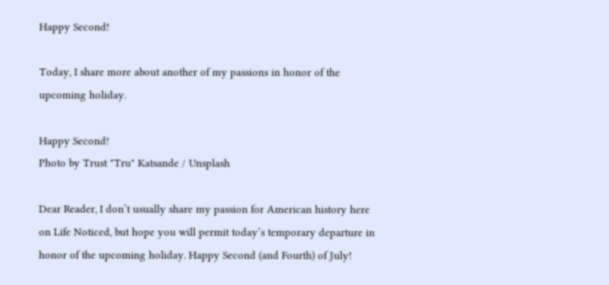Happy Second!

Today, I share more about another of my passions in honor of the upcoming holiday.

Happy Second!
Photo by Trust "Tru" Katsande / Unsplash

Dear Reader, I don’t usually share my passion for American history here on Life Noticed, but hope you will permit today’s temporary departure in honor of the upcoming holiday. Happy Second (and Fourth) of July!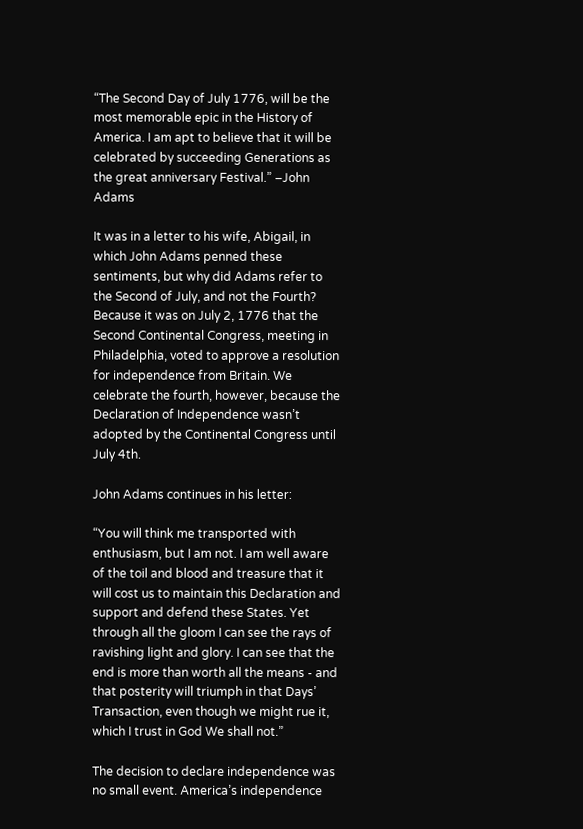“The Second Day of July 1776, will be the most memorable epic in the History of America. I am apt to believe that it will be celebrated by succeeding Generations as the great anniversary Festival.” –John Adams

It was in a letter to his wife, Abigail, in which John Adams penned these sentiments, but why did Adams refer to the Second of July, and not the Fourth? Because it was on July 2, 1776 that the Second Continental Congress, meeting in Philadelphia, voted to approve a resolution for independence from Britain. We celebrate the fourth, however, because the Declaration of Independence wasn’t adopted by the Continental Congress until July 4th.

John Adams continues in his letter:

“You will think me transported with enthusiasm, but I am not. I am well aware of the toil and blood and treasure that it will cost us to maintain this Declaration and support and defend these States. Yet through all the gloom I can see the rays of ravishing light and glory. I can see that the end is more than worth all the means - and that posterity will triumph in that Days’ Transaction, even though we might rue it, which I trust in God We shall not.”

The decision to declare independence was no small event. America’s independence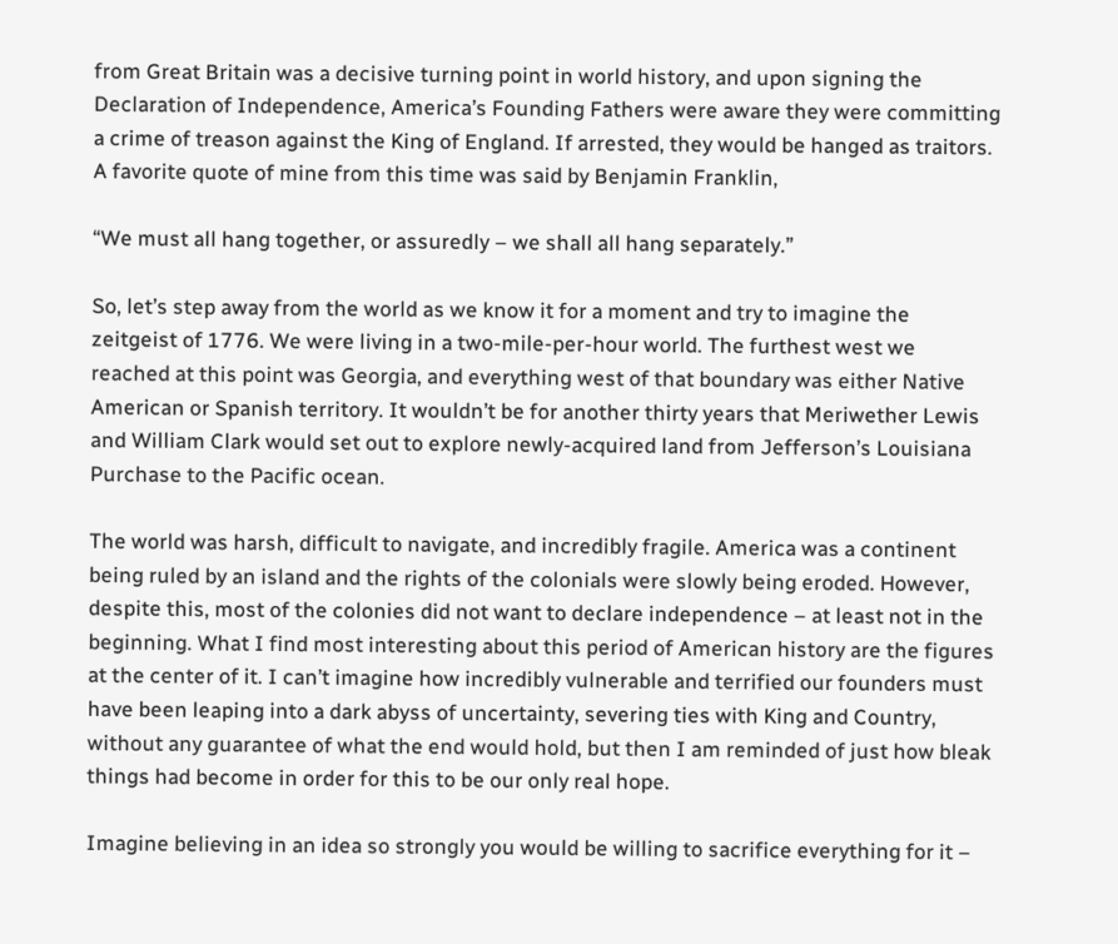from Great Britain was a decisive turning point in world history, and upon signing the Declaration of Independence, America’s Founding Fathers were aware they were committing a crime of treason against the King of England. If arrested, they would be hanged as traitors. A favorite quote of mine from this time was said by Benjamin Franklin,

“We must all hang together, or assuredly – we shall all hang separately.”

So, let’s step away from the world as we know it for a moment and try to imagine the zeitgeist of 1776. We were living in a two-mile-per-hour world. The furthest west we reached at this point was Georgia, and everything west of that boundary was either Native American or Spanish territory. It wouldn’t be for another thirty years that Meriwether Lewis and William Clark would set out to explore newly-acquired land from Jefferson’s Louisiana Purchase to the Pacific ocean.

The world was harsh, difficult to navigate, and incredibly fragile. America was a continent being ruled by an island and the rights of the colonials were slowly being eroded. However, despite this, most of the colonies did not want to declare independence – at least not in the beginning. What I find most interesting about this period of American history are the figures at the center of it. I can’t imagine how incredibly vulnerable and terrified our founders must have been leaping into a dark abyss of uncertainty, severing ties with King and Country, without any guarantee of what the end would hold, but then I am reminded of just how bleak things had become in order for this to be our only real hope.

Imagine believing in an idea so strongly you would be willing to sacrifice everything for it –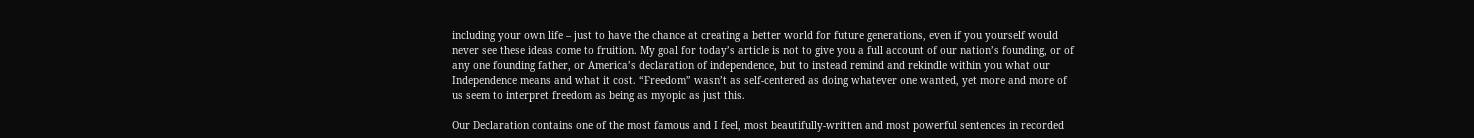including your own life – just to have the chance at creating a better world for future generations, even if you yourself would never see these ideas come to fruition. My goal for today’s article is not to give you a full account of our nation’s founding, or of any one founding father, or America’s declaration of independence, but to instead remind and rekindle within you what our Independence means and what it cost. “Freedom” wasn’t as self-centered as doing whatever one wanted, yet more and more of us seem to interpret freedom as being as myopic as just this.

Our Declaration contains one of the most famous and I feel, most beautifully-written and most powerful sentences in recorded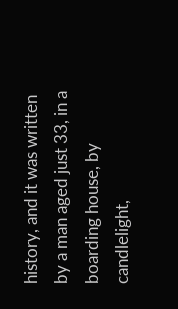history, and it was written by a man aged just 33, in a boarding house, by candlelight,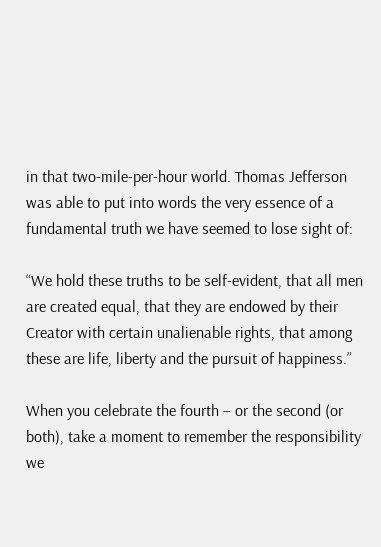in that two-mile-per-hour world. Thomas Jefferson was able to put into words the very essence of a fundamental truth we have seemed to lose sight of:

“We hold these truths to be self-evident, that all men are created equal, that they are endowed by their Creator with certain unalienable rights, that among these are life, liberty and the pursuit of happiness.”

When you celebrate the fourth – or the second (or both), take a moment to remember the responsibility we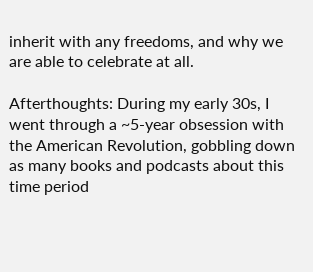inherit with any freedoms, and why we are able to celebrate at all.

Afterthoughts: During my early 30s, I went through a ~5-year obsession with the American Revolution, gobbling down as many books and podcasts about this time period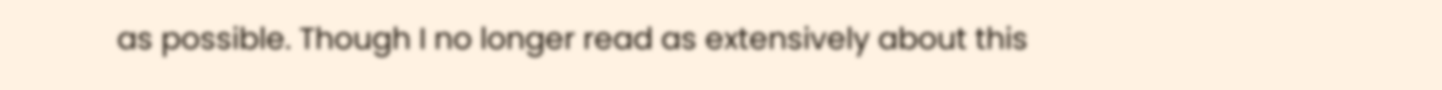as possible. Though I no longer read as extensively about this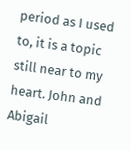period as I used to, it is a topic still near to my heart. John and Abigail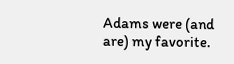Adams were (and are) my favorite.